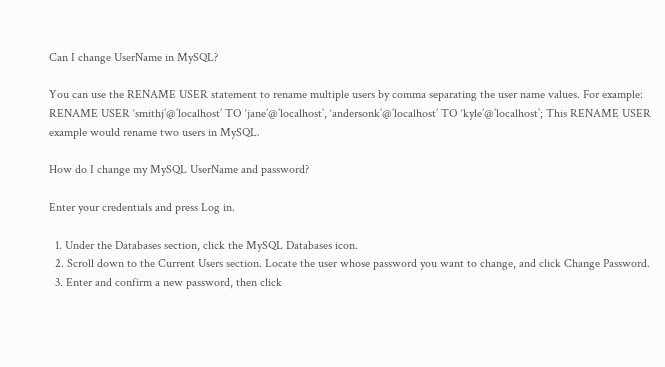Can I change UserName in MySQL?

You can use the RENAME USER statement to rename multiple users by comma separating the user name values. For example: RENAME USER ‘smithj’@’localhost’ TO ‘jane’@’localhost’, ‘andersonk’@’localhost’ TO ‘kyle’@’localhost’; This RENAME USER example would rename two users in MySQL.

How do I change my MySQL UserName and password?

Enter your credentials and press Log in.

  1. Under the Databases section, click the MySQL Databases icon.
  2. Scroll down to the Current Users section. Locate the user whose password you want to change, and click Change Password.
  3. Enter and confirm a new password, then click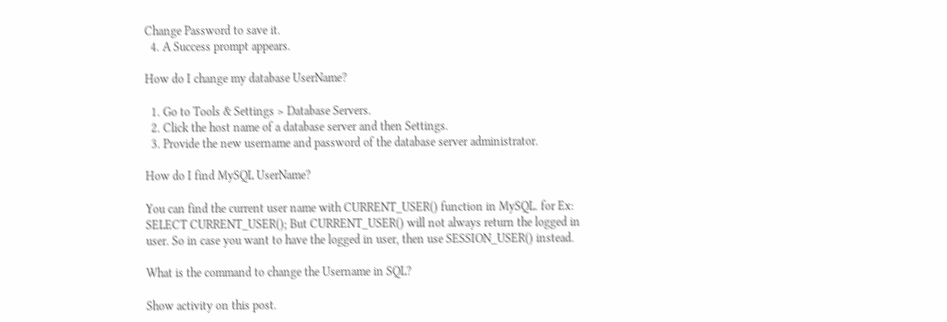Change Password to save it.
  4. A Success prompt appears.

How do I change my database UserName?

  1. Go to Tools & Settings > Database Servers.
  2. Click the host name of a database server and then Settings.
  3. Provide the new username and password of the database server administrator.

How do I find MySQL UserName?

You can find the current user name with CURRENT_USER() function in MySQL. for Ex: SELECT CURRENT_USER(); But CURRENT_USER() will not always return the logged in user. So in case you want to have the logged in user, then use SESSION_USER() instead.

What is the command to change the Username in SQL?

Show activity on this post.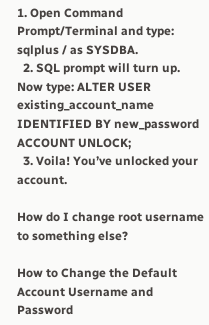1. Open Command Prompt/Terminal and type: sqlplus / as SYSDBA.
  2. SQL prompt will turn up. Now type: ALTER USER existing_account_name IDENTIFIED BY new_password ACCOUNT UNLOCK;
  3. Voila! You’ve unlocked your account.

How do I change root username to something else?

How to Change the Default Account Username and Password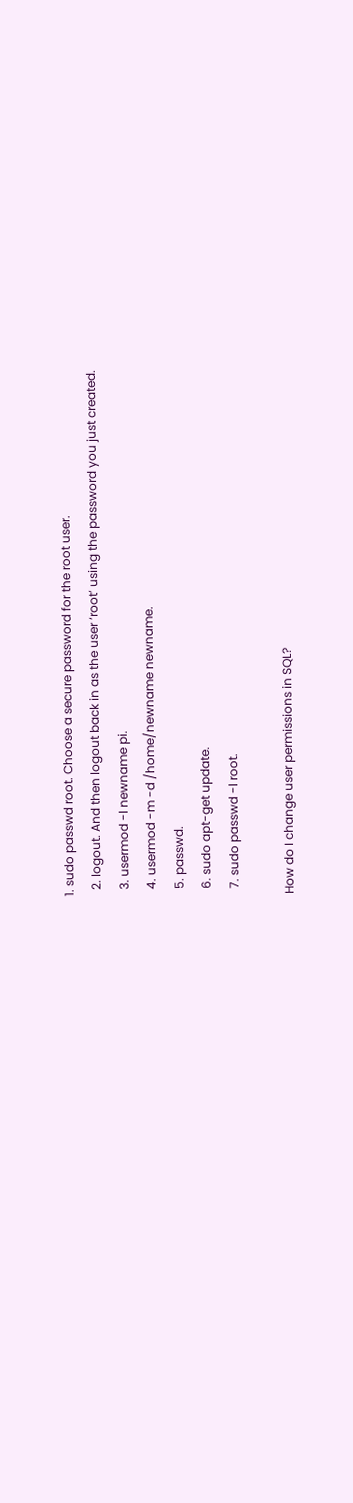1. sudo passwd root. Choose a secure password for the root user.
  2. logout. And then logout back in as the user ‘root’ using the password you just created.
  3. usermod -l newname pi.
  4. usermod -m -d /home/newname newname.
  5. passwd.
  6. sudo apt-get update.
  7. sudo passwd -l root.

How do I change user permissions in SQL?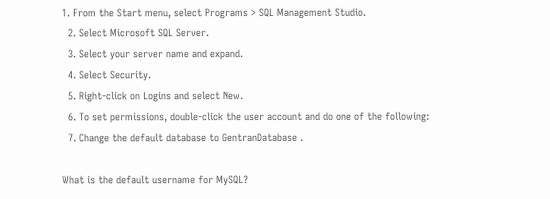1. From the Start menu, select Programs > SQL Management Studio.
  2. Select Microsoft SQL Server.
  3. Select your server name and expand.
  4. Select Security.
  5. Right-click on Logins and select New.
  6. To set permissions, double-click the user account and do one of the following:
  7. Change the default database to GentranDatabase .

What is the default username for MySQL?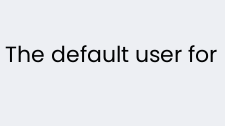The default user for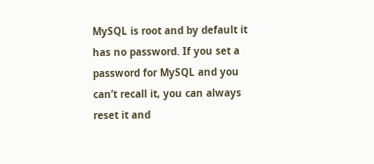MySQL is root and by default it has no password. If you set a password for MySQL and you can’t recall it, you can always reset it and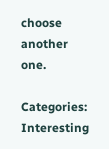choose another one.

Categories: Interesting